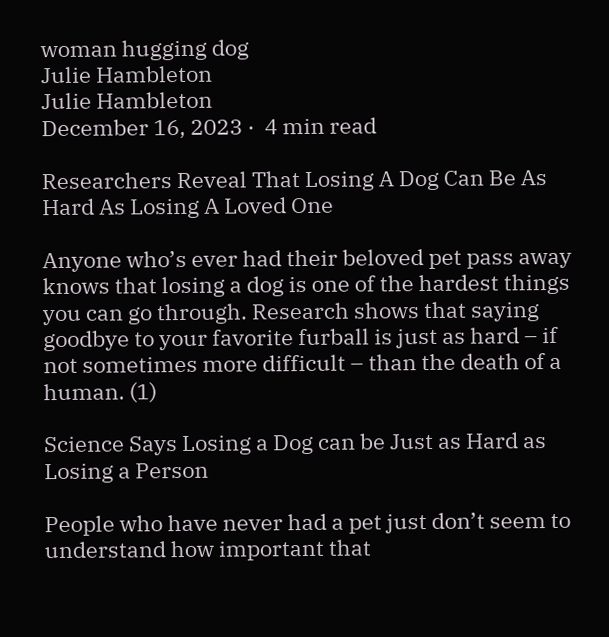woman hugging dog
Julie Hambleton
Julie Hambleton
December 16, 2023 ·  4 min read

Researchers Reveal That Losing A Dog Can Be As Hard As Losing A Loved One

Anyone who’s ever had their beloved pet pass away knows that losing a dog is one of the hardest things you can go through. Research shows that saying goodbye to your favorite furball is just as hard – if not sometimes more difficult – than the death of a human. (1)

Science Says Losing a Dog can be Just as Hard as Losing a Person

People who have never had a pet just don’t seem to understand how important that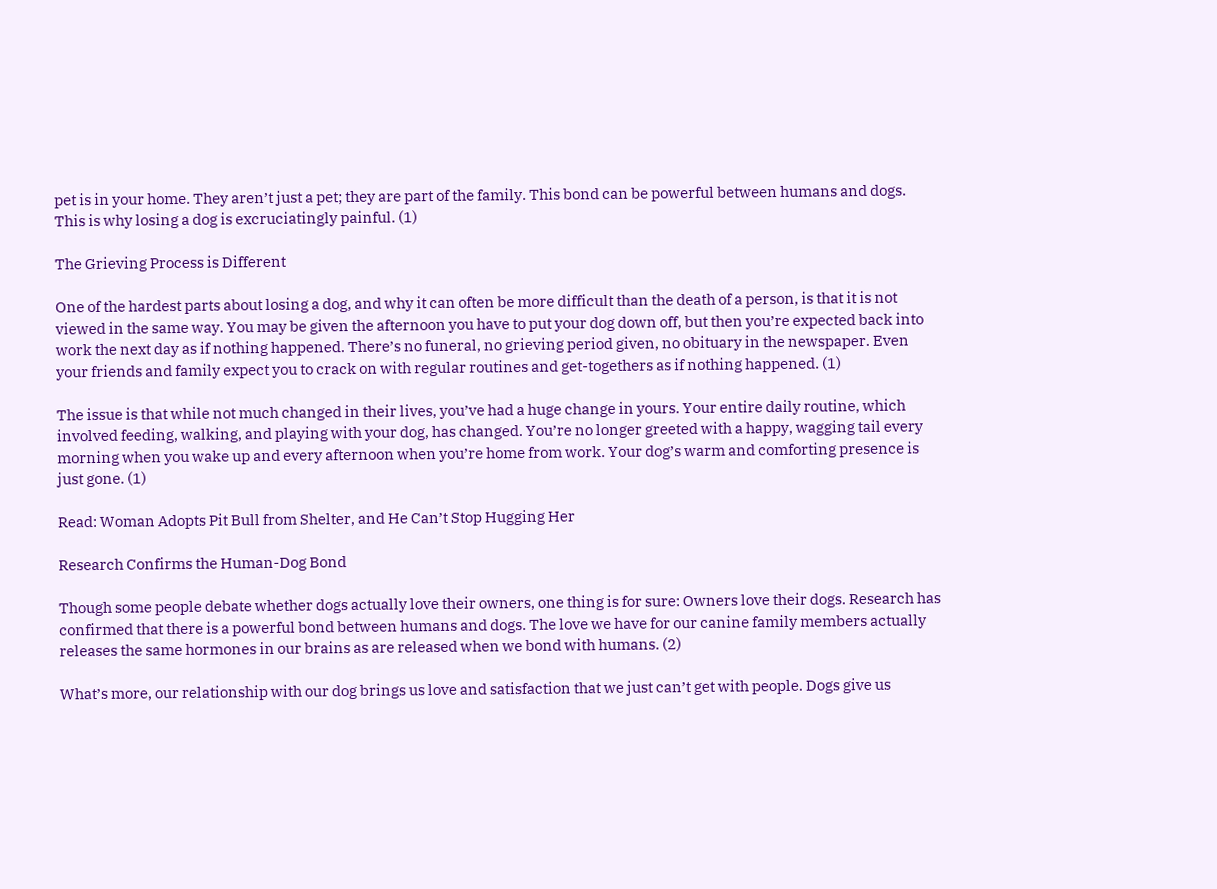pet is in your home. They aren’t just a pet; they are part of the family. This bond can be powerful between humans and dogs. This is why losing a dog is excruciatingly painful. (1)

The Grieving Process is Different

One of the hardest parts about losing a dog, and why it can often be more difficult than the death of a person, is that it is not viewed in the same way. You may be given the afternoon you have to put your dog down off, but then you’re expected back into work the next day as if nothing happened. There’s no funeral, no grieving period given, no obituary in the newspaper. Even your friends and family expect you to crack on with regular routines and get-togethers as if nothing happened. (1)

The issue is that while not much changed in their lives, you’ve had a huge change in yours. Your entire daily routine, which involved feeding, walking, and playing with your dog, has changed. You’re no longer greeted with a happy, wagging tail every morning when you wake up and every afternoon when you’re home from work. Your dog’s warm and comforting presence is just gone. (1)

Read: Woman Adopts Pit Bull from Shelter, and He Can’t Stop Hugging Her

Research Confirms the Human-Dog Bond

Though some people debate whether dogs actually love their owners, one thing is for sure: Owners love their dogs. Research has confirmed that there is a powerful bond between humans and dogs. The love we have for our canine family members actually releases the same hormones in our brains as are released when we bond with humans. (2)

What’s more, our relationship with our dog brings us love and satisfaction that we just can’t get with people. Dogs give us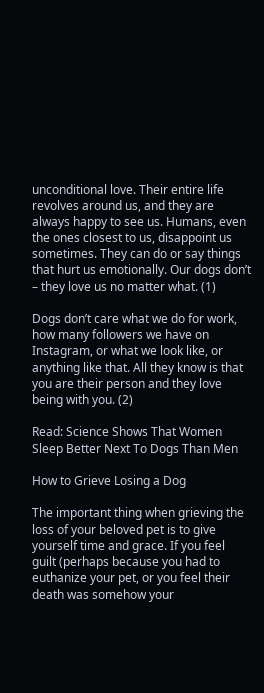unconditional love. Their entire life revolves around us, and they are always happy to see us. Humans, even the ones closest to us, disappoint us sometimes. They can do or say things that hurt us emotionally. Our dogs don’t – they love us no matter what. (1)

Dogs don’t care what we do for work, how many followers we have on Instagram, or what we look like, or anything like that. All they know is that you are their person and they love being with you. (2)

Read: Science Shows That Women Sleep Better Next To Dogs Than Men

How to Grieve Losing a Dog

The important thing when grieving the loss of your beloved pet is to give yourself time and grace. If you feel guilt (perhaps because you had to euthanize your pet, or you feel their death was somehow your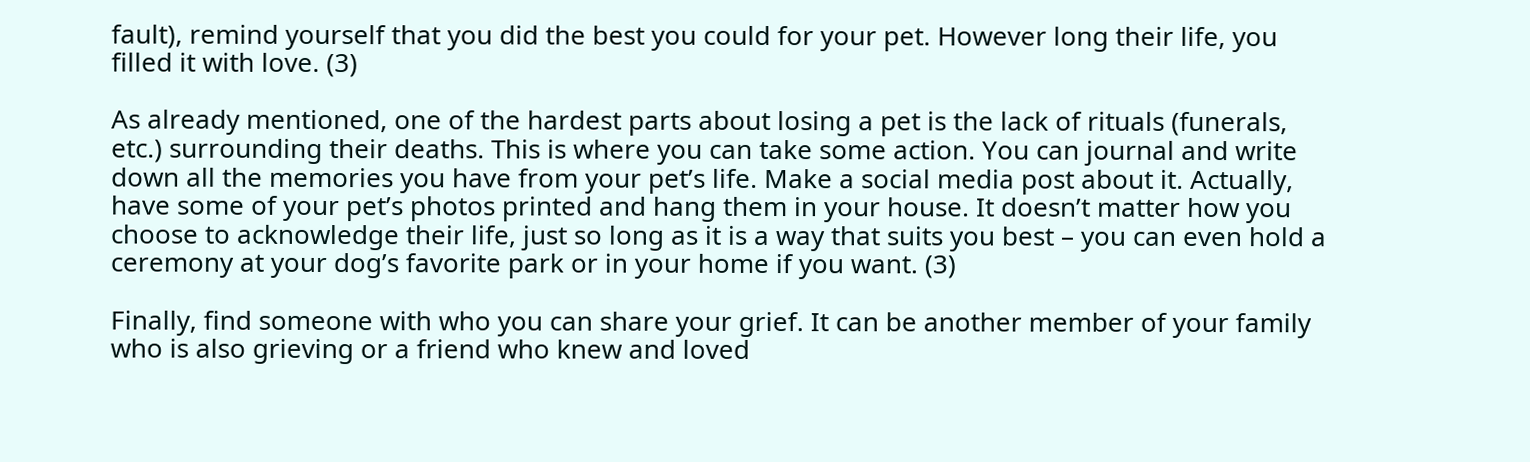fault), remind yourself that you did the best you could for your pet. However long their life, you filled it with love. (3)

As already mentioned, one of the hardest parts about losing a pet is the lack of rituals (funerals, etc.) surrounding their deaths. This is where you can take some action. You can journal and write down all the memories you have from your pet’s life. Make a social media post about it. Actually, have some of your pet’s photos printed and hang them in your house. It doesn’t matter how you choose to acknowledge their life, just so long as it is a way that suits you best – you can even hold a ceremony at your dog’s favorite park or in your home if you want. (3)

Finally, find someone with who you can share your grief. It can be another member of your family who is also grieving or a friend who knew and loved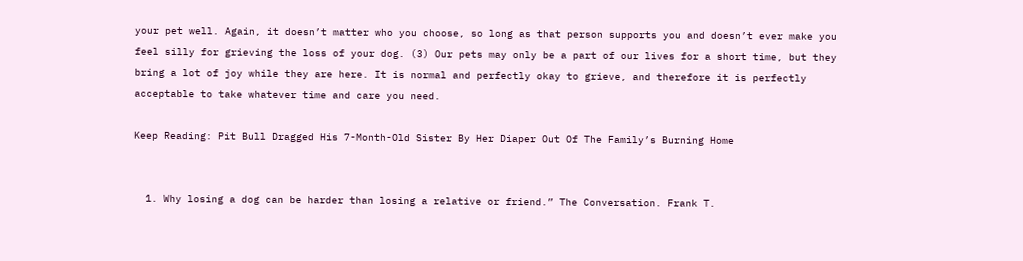your pet well. Again, it doesn’t matter who you choose, so long as that person supports you and doesn’t ever make you feel silly for grieving the loss of your dog. (3) Our pets may only be a part of our lives for a short time, but they bring a lot of joy while they are here. It is normal and perfectly okay to grieve, and therefore it is perfectly acceptable to take whatever time and care you need.

Keep Reading: Pit Bull Dragged His 7-Month-Old Sister By Her Diaper Out Of The Family’s Burning Home


  1. Why losing a dog can be harder than losing a relative or friend.” The Conversation. Frank T.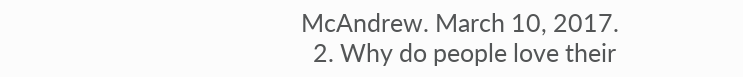McAndrew. March 10, 2017.
  2. Why do people love their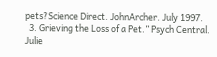pets?Science Direct. JohnArcher. July 1997.
  3. Grieving the Loss of a Pet.” Psych Central. Julie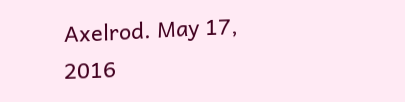Axelrod. May 17, 2016